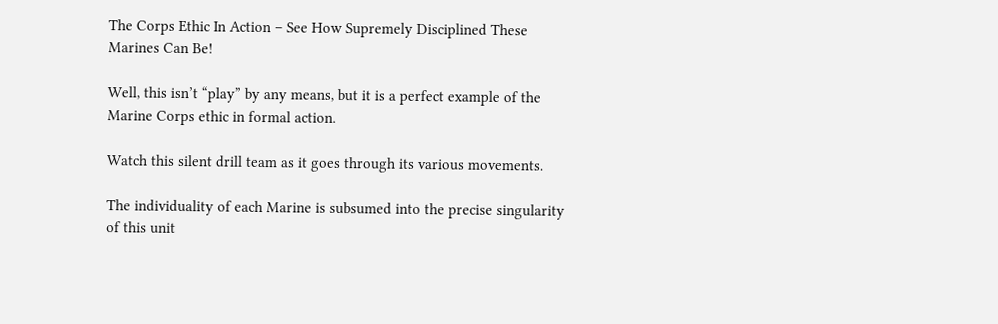The Corps Ethic In Action – See How Supremely Disciplined These Marines Can Be!

Well, this isn’t “play” by any means, but it is a perfect example of the Marine Corps ethic in formal action.

Watch this silent drill team as it goes through its various movements.

The individuality of each Marine is subsumed into the precise singularity of this unit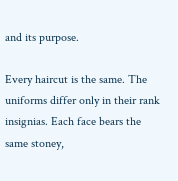and its purpose.

Every haircut is the same. The uniforms differ only in their rank insignias. Each face bears the same stoney,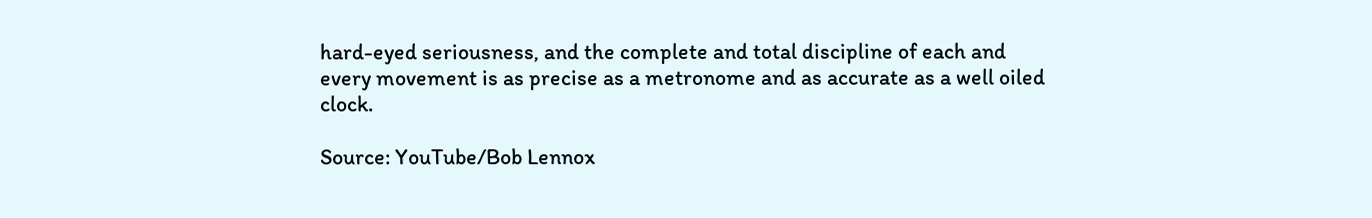hard-eyed seriousness, and the complete and total discipline of each and every movement is as precise as a metronome and as accurate as a well oiled clock.

Source: YouTube/Bob Lennox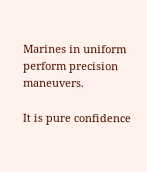Marines in uniform perform precision maneuvers.

It is pure confidence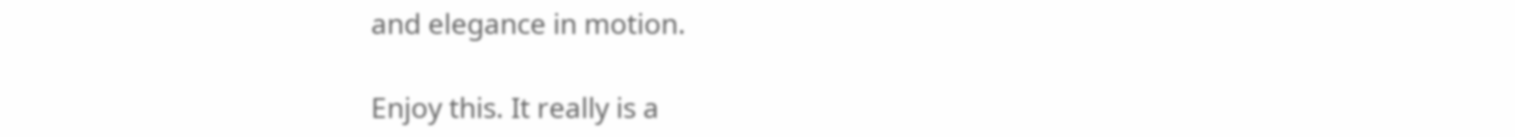and elegance in motion.

Enjoy this. It really is a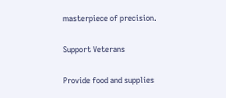masterpiece of precision.

Support Veterans

Provide food and supplies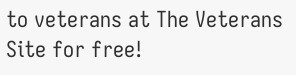to veterans at The Veterans Site for free!